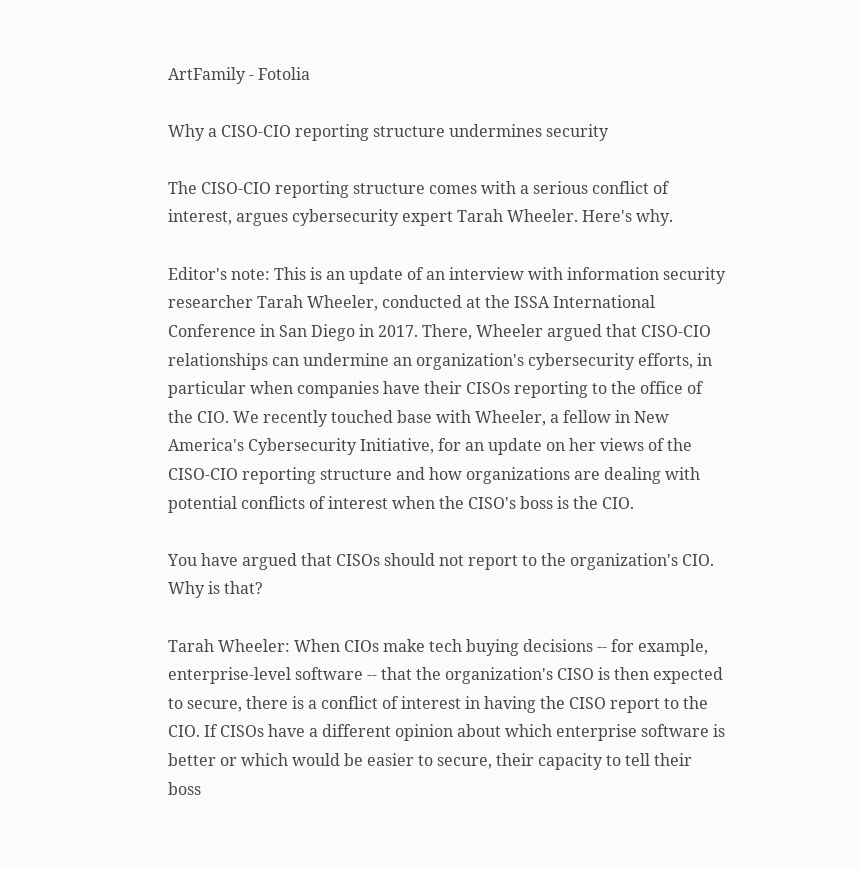ArtFamily - Fotolia

Why a CISO-CIO reporting structure undermines security

The CISO-CIO reporting structure comes with a serious conflict of interest, argues cybersecurity expert Tarah Wheeler. Here's why.

Editor's note: This is an update of an interview with information security researcher Tarah Wheeler, conducted at the ISSA International Conference in San Diego in 2017. There, Wheeler argued that CISO-CIO relationships can undermine an organization's cybersecurity efforts, in particular when companies have their CISOs reporting to the office of the CIO. We recently touched base with Wheeler, a fellow in New America's Cybersecurity Initiative, for an update on her views of the CISO-CIO reporting structure and how organizations are dealing with potential conflicts of interest when the CISO's boss is the CIO.

You have argued that CISOs should not report to the organization's CIO. Why is that?

Tarah Wheeler: When CIOs make tech buying decisions -- for example, enterprise-level software -- that the organization's CISO is then expected to secure, there is a conflict of interest in having the CISO report to the CIO. If CISOs have a different opinion about which enterprise software is better or which would be easier to secure, their capacity to tell their boss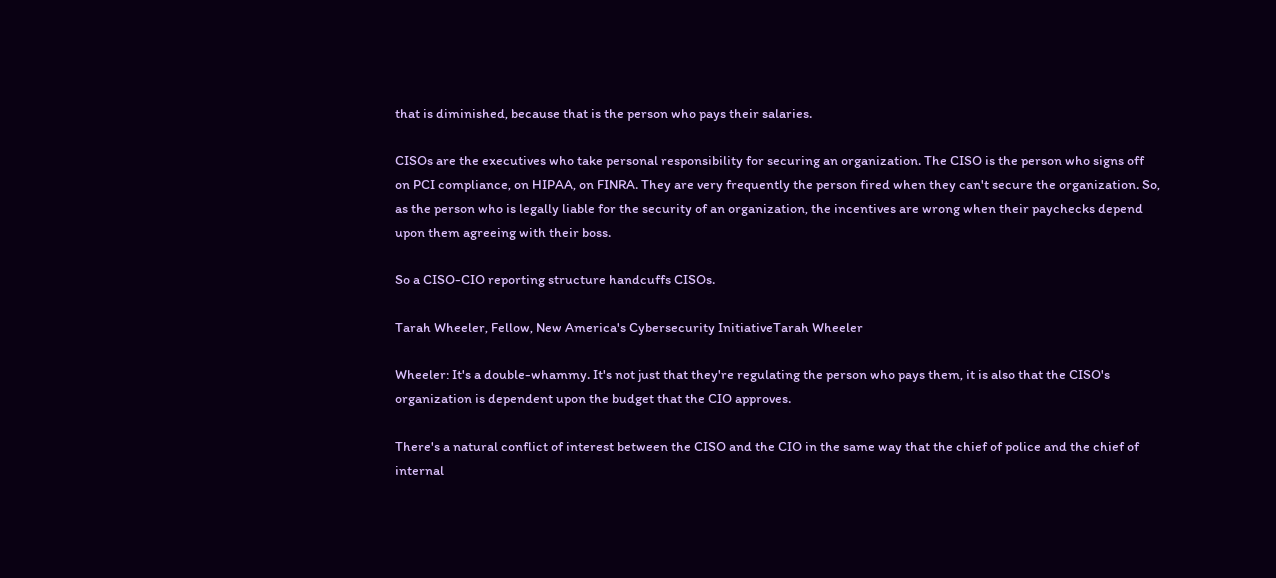that is diminished, because that is the person who pays their salaries.

CISOs are the executives who take personal responsibility for securing an organization. The CISO is the person who signs off on PCI compliance, on HIPAA, on FINRA. They are very frequently the person fired when they can't secure the organization. So, as the person who is legally liable for the security of an organization, the incentives are wrong when their paychecks depend upon them agreeing with their boss.

So a CISO-CIO reporting structure handcuffs CISOs.

Tarah Wheeler, Fellow, New America's Cybersecurity InitiativeTarah Wheeler

Wheeler: It's a double-whammy. It's not just that they're regulating the person who pays them, it is also that the CISO's organization is dependent upon the budget that the CIO approves.

There's a natural conflict of interest between the CISO and the CIO in the same way that the chief of police and the chief of internal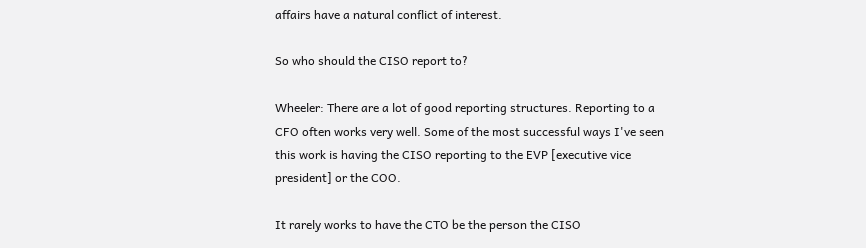affairs have a natural conflict of interest.

So who should the CISO report to?

Wheeler: There are a lot of good reporting structures. Reporting to a CFO often works very well. Some of the most successful ways I've seen this work is having the CISO reporting to the EVP [executive vice president] or the COO.

It rarely works to have the CTO be the person the CISO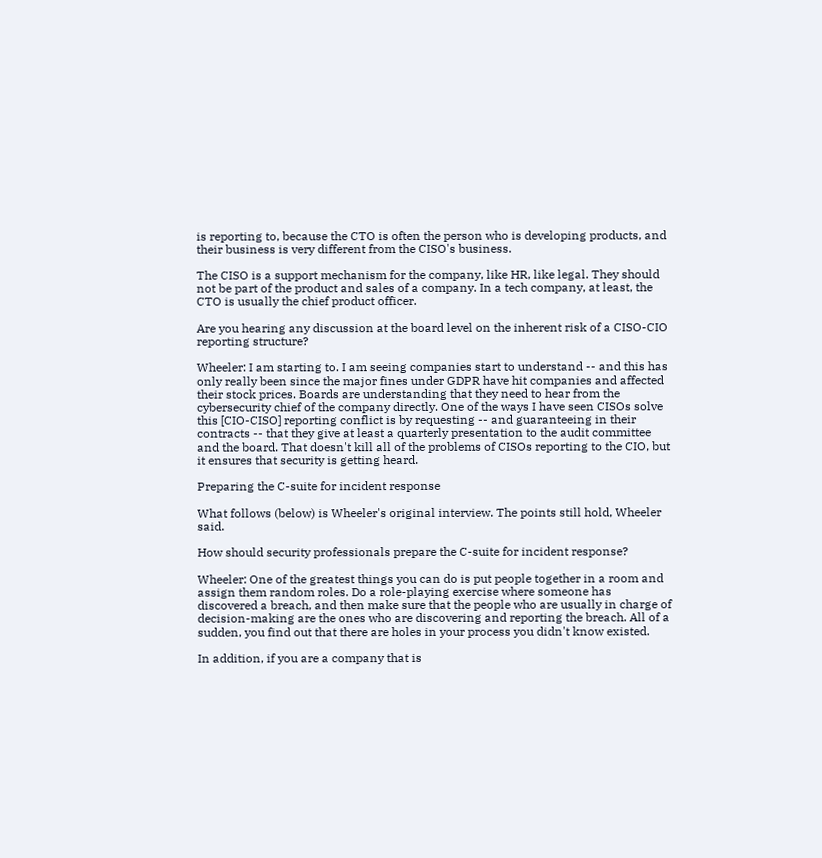is reporting to, because the CTO is often the person who is developing products, and their business is very different from the CISO's business.

The CISO is a support mechanism for the company, like HR, like legal. They should not be part of the product and sales of a company. In a tech company, at least, the CTO is usually the chief product officer.

Are you hearing any discussion at the board level on the inherent risk of a CISO-CIO reporting structure?

Wheeler: I am starting to. I am seeing companies start to understand -- and this has only really been since the major fines under GDPR have hit companies and affected their stock prices. Boards are understanding that they need to hear from the cybersecurity chief of the company directly. One of the ways I have seen CISOs solve this [CIO-CISO] reporting conflict is by requesting -- and guaranteeing in their contracts -- that they give at least a quarterly presentation to the audit committee and the board. That doesn't kill all of the problems of CISOs reporting to the CIO, but it ensures that security is getting heard.

Preparing the C-suite for incident response

What follows (below) is Wheeler's original interview. The points still hold, Wheeler said.

How should security professionals prepare the C-suite for incident response?

Wheeler: One of the greatest things you can do is put people together in a room and assign them random roles. Do a role-playing exercise where someone has discovered a breach, and then make sure that the people who are usually in charge of decision-making are the ones who are discovering and reporting the breach. All of a sudden, you find out that there are holes in your process you didn't know existed.

In addition, if you are a company that is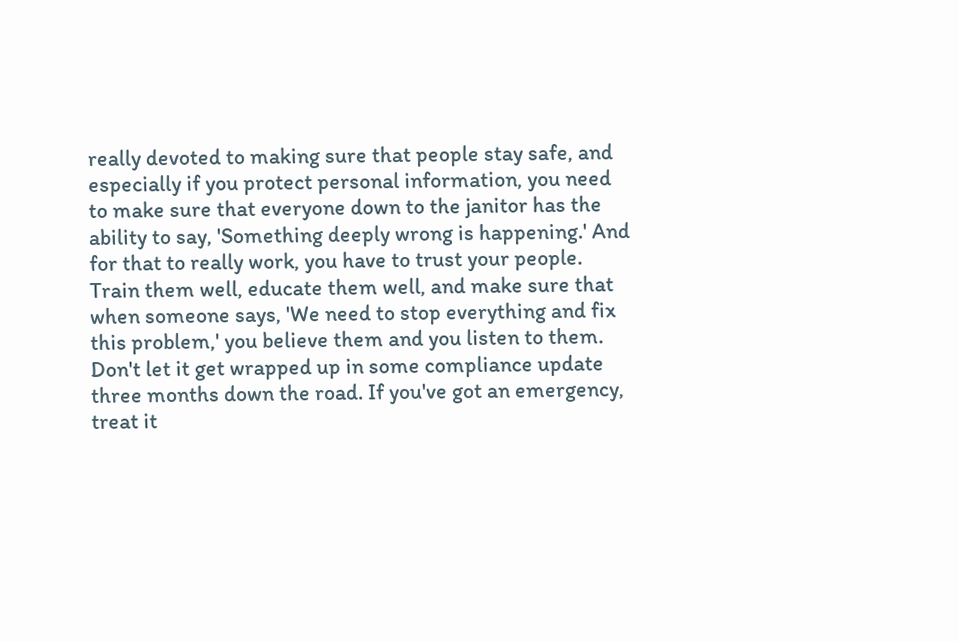really devoted to making sure that people stay safe, and especially if you protect personal information, you need to make sure that everyone down to the janitor has the ability to say, 'Something deeply wrong is happening.' And for that to really work, you have to trust your people. Train them well, educate them well, and make sure that when someone says, 'We need to stop everything and fix this problem,' you believe them and you listen to them. Don't let it get wrapped up in some compliance update three months down the road. If you've got an emergency, treat it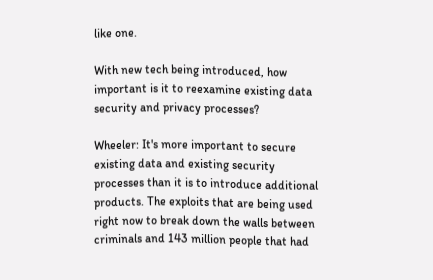like one.

With new tech being introduced, how important is it to reexamine existing data security and privacy processes?

Wheeler: It's more important to secure existing data and existing security processes than it is to introduce additional products. The exploits that are being used right now to break down the walls between criminals and 143 million people that had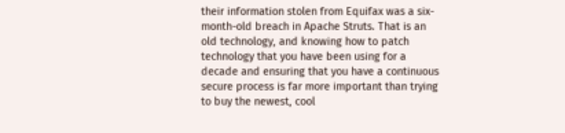their information stolen from Equifax was a six-month-old breach in Apache Struts. That is an old technology, and knowing how to patch technology that you have been using for a decade and ensuring that you have a continuous secure process is far more important than trying to buy the newest, cool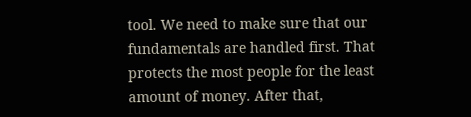tool. We need to make sure that our fundamentals are handled first. That protects the most people for the least amount of money. After that,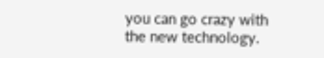you can go crazy with the new technology.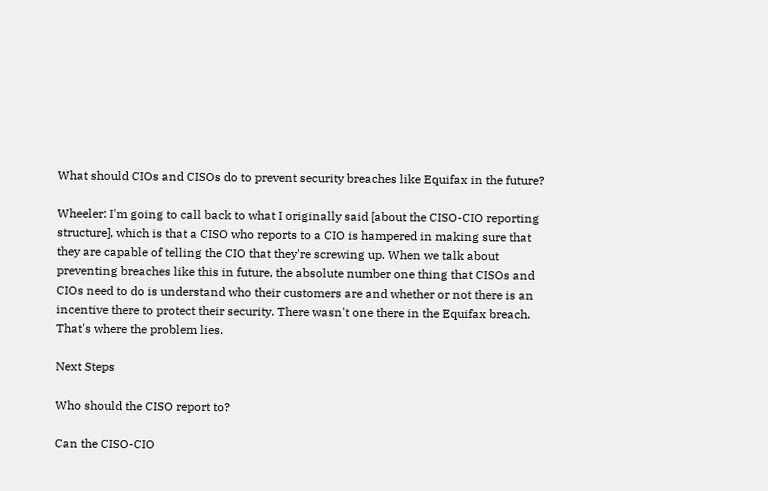What should CIOs and CISOs do to prevent security breaches like Equifax in the future?

Wheeler: I'm going to call back to what I originally said [about the CISO-CIO reporting structure], which is that a CISO who reports to a CIO is hampered in making sure that they are capable of telling the CIO that they're screwing up. When we talk about preventing breaches like this in future, the absolute number one thing that CISOs and CIOs need to do is understand who their customers are and whether or not there is an incentive there to protect their security. There wasn't one there in the Equifax breach. That's where the problem lies.

Next Steps

Who should the CISO report to?

Can the CISO-CIO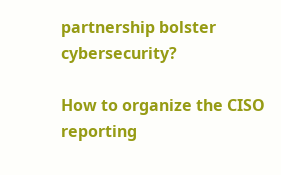partnership bolster cybersecurity?

How to organize the CISO reporting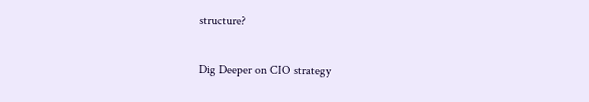structure?

Dig Deeper on CIO strategy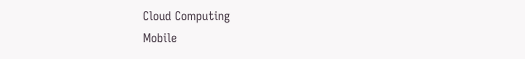Cloud Computing
Mobile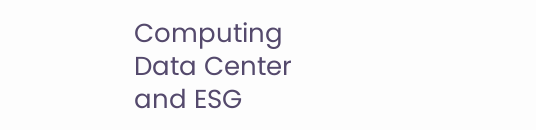Computing
Data Center
and ESG